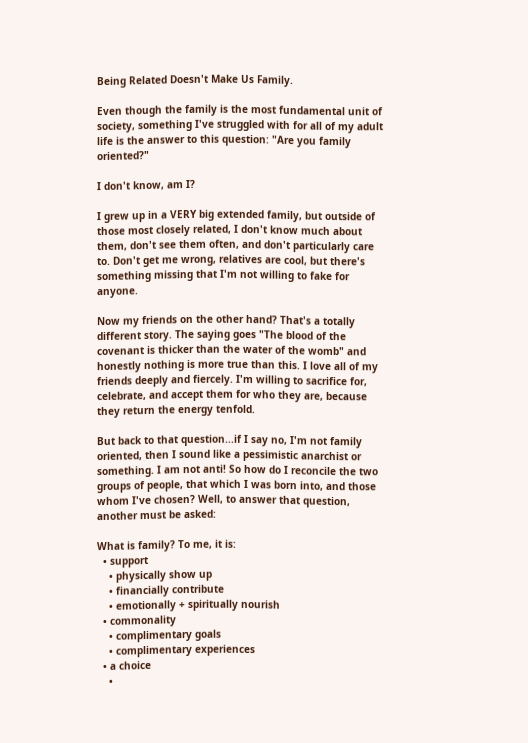Being Related Doesn't Make Us Family.

Even though the family is the most fundamental unit of society, something I've struggled with for all of my adult life is the answer to this question: "Are you family oriented?"

I don't know, am I?

I grew up in a VERY big extended family, but outside of those most closely related, I don't know much about them, don't see them often, and don't particularly care to. Don't get me wrong, relatives are cool, but there's something missing that I'm not willing to fake for anyone.

Now my friends on the other hand? That's a totally different story. The saying goes "The blood of the covenant is thicker than the water of the womb" and honestly nothing is more true than this. I love all of my friends deeply and fiercely. I'm willing to sacrifice for, celebrate, and accept them for who they are, because they return the energy tenfold.

But back to that question...if I say no, I'm not family oriented, then I sound like a pessimistic anarchist or something. I am not anti! So how do I reconcile the two groups of people, that which I was born into, and those whom I've chosen? Well, to answer that question, another must be asked:

What is family? To me, it is:
  • support
    • physically show up
    • financially contribute
    • emotionally + spiritually nourish
  • commonality
    • complimentary goals
    • complimentary experiences
  • a choice
    •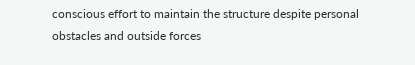conscious effort to maintain the structure despite personal obstacles and outside forces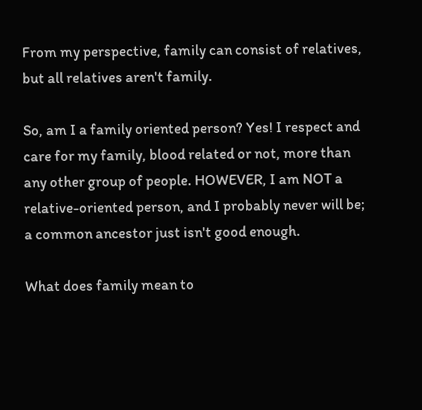From my perspective, family can consist of relatives, but all relatives aren't family.

So, am I a family oriented person? Yes! I respect and care for my family, blood related or not, more than any other group of people. HOWEVER, I am NOT a relative-oriented person, and I probably never will be; a common ancestor just isn't good enough.

What does family mean to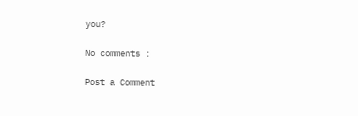you?

No comments :

Post a Comment